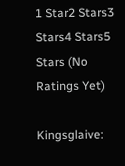1 Star2 Stars3 Stars4 Stars5 Stars (No Ratings Yet)

Kingsglaive: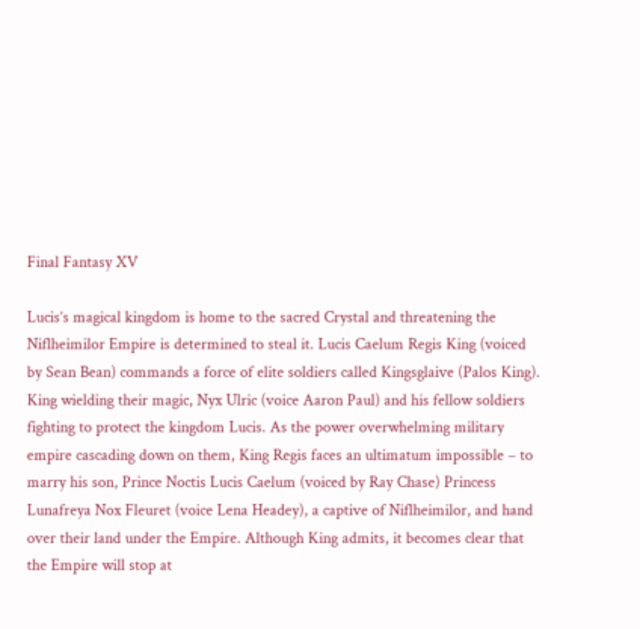Final Fantasy XV

Lucis’s magical kingdom is home to the sacred Crystal and threatening the Niflheimilor Empire is determined to steal it. Lucis Caelum Regis King (voiced by Sean Bean) commands a force of elite soldiers called Kingsglaive (Palos King). King wielding their magic, Nyx Ulric (voice Aaron Paul) and his fellow soldiers fighting to protect the kingdom Lucis. As the power overwhelming military empire cascading down on them, King Regis faces an ultimatum impossible – to marry his son, Prince Noctis Lucis Caelum (voiced by Ray Chase) Princess Lunafreya Nox Fleuret (voice Lena Headey), a captive of Niflheimilor, and hand over their land under the Empire. Although King admits, it becomes clear that the Empire will stop at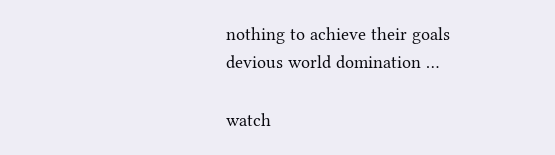nothing to achieve their goals devious world domination …

watch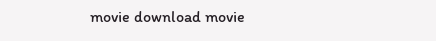movie download movie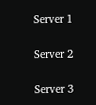Server 1

Server 2

Server 3